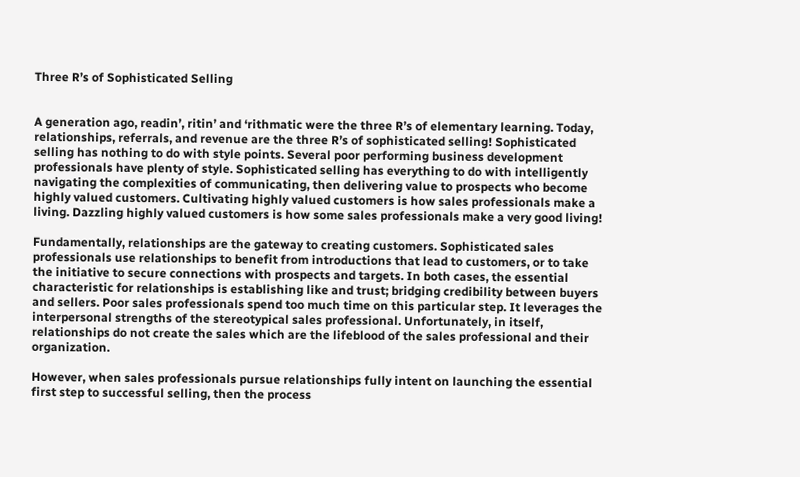Three R’s of Sophisticated Selling


A generation ago, readin’, ritin’ and ‘rithmatic were the three R’s of elementary learning. Today, relationships, referrals, and revenue are the three R’s of sophisticated selling! Sophisticated selling has nothing to do with style points. Several poor performing business development professionals have plenty of style. Sophisticated selling has everything to do with intelligently navigating the complexities of communicating, then delivering value to prospects who become highly valued customers. Cultivating highly valued customers is how sales professionals make a living. Dazzling highly valued customers is how some sales professionals make a very good living!

Fundamentally, relationships are the gateway to creating customers. Sophisticated sales professionals use relationships to benefit from introductions that lead to customers, or to take the initiative to secure connections with prospects and targets. In both cases, the essential characteristic for relationships is establishing like and trust; bridging credibility between buyers and sellers. Poor sales professionals spend too much time on this particular step. It leverages the interpersonal strengths of the stereotypical sales professional. Unfortunately, in itself, relationships do not create the sales which are the lifeblood of the sales professional and their organization.

However, when sales professionals pursue relationships fully intent on launching the essential first step to successful selling, then the process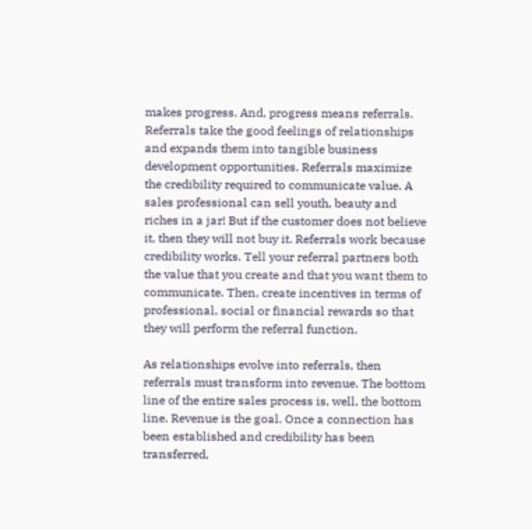makes progress. And, progress means referrals. Referrals take the good feelings of relationships and expands them into tangible business development opportunities. Referrals maximize the credibility required to communicate value. A sales professional can sell youth, beauty and riches in a jar! But if the customer does not believe it, then they will not buy it. Referrals work because credibility works. Tell your referral partners both the value that you create and that you want them to communicate. Then, create incentives in terms of professional, social or financial rewards so that they will perform the referral function.

As relationships evolve into referrals, then referrals must transform into revenue. The bottom line of the entire sales process is, well, the bottom line. Revenue is the goal. Once a connection has been established and credibility has been transferred,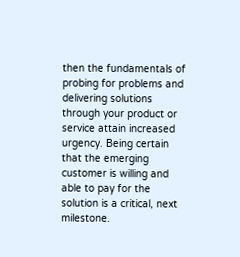then the fundamentals of probing for problems and delivering solutions through your product or service attain increased urgency. Being certain that the emerging customer is willing and able to pay for the solution is a critical, next milestone.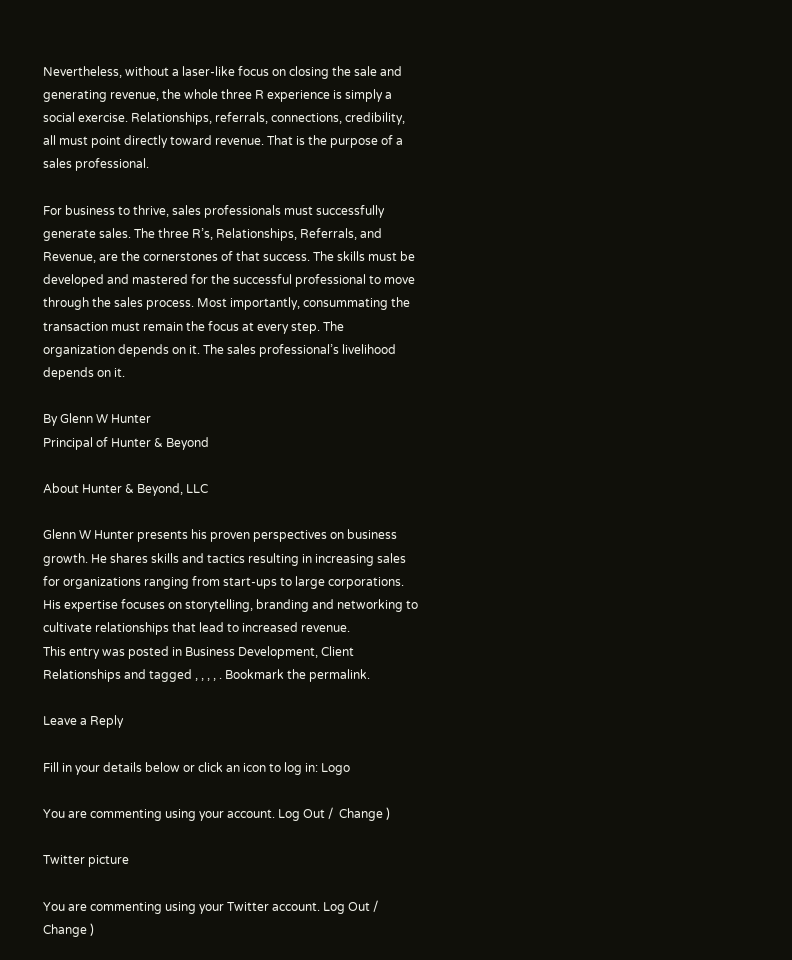Nevertheless, without a laser-like focus on closing the sale and generating revenue, the whole three R experience is simply a social exercise. Relationships, referrals, connections, credibility, all must point directly toward revenue. That is the purpose of a sales professional.

For business to thrive, sales professionals must successfully generate sales. The three R’s, Relationships, Referrals, and Revenue, are the cornerstones of that success. The skills must be developed and mastered for the successful professional to move through the sales process. Most importantly, consummating the transaction must remain the focus at every step. The organization depends on it. The sales professional’s livelihood depends on it.

By Glenn W Hunter
Principal of Hunter & Beyond

About Hunter & Beyond, LLC

Glenn W Hunter presents his proven perspectives on business growth. He shares skills and tactics resulting in increasing sales for organizations ranging from start-ups to large corporations. His expertise focuses on storytelling, branding and networking to cultivate relationships that lead to increased revenue.
This entry was posted in Business Development, Client Relationships and tagged , , , , . Bookmark the permalink.

Leave a Reply

Fill in your details below or click an icon to log in: Logo

You are commenting using your account. Log Out /  Change )

Twitter picture

You are commenting using your Twitter account. Log Out /  Change )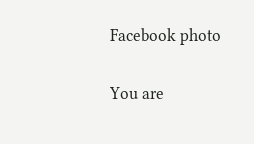Facebook photo

You are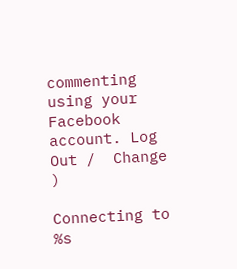commenting using your Facebook account. Log Out /  Change )

Connecting to %s